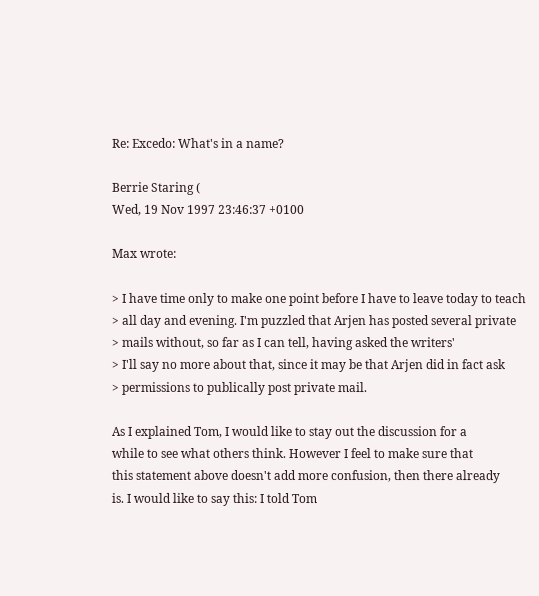Re: Excedo: What's in a name?

Berrie Staring (
Wed, 19 Nov 1997 23:46:37 +0100

Max wrote:

> I have time only to make one point before I have to leave today to teach
> all day and evening. I'm puzzled that Arjen has posted several private
> mails without, so far as I can tell, having asked the writers'
> I'll say no more about that, since it may be that Arjen did in fact ask
> permissions to publically post private mail.

As I explained Tom, I would like to stay out the discussion for a
while to see what others think. However I feel to make sure that
this statement above doesn't add more confusion, then there already
is. I would like to say this: I told Tom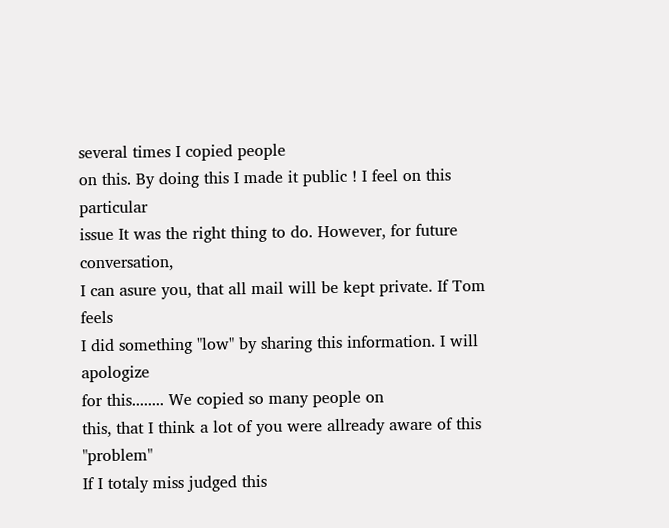several times I copied people
on this. By doing this I made it public ! I feel on this particular
issue It was the right thing to do. However, for future conversation,
I can asure you, that all mail will be kept private. If Tom feels
I did something "low" by sharing this information. I will apologize
for this........ We copied so many people on
this, that I think a lot of you were allready aware of this "problem"
If I totaly miss judged this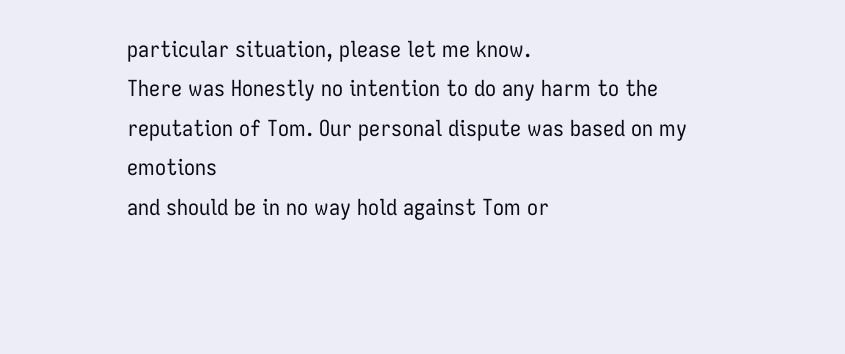particular situation, please let me know.
There was Honestly no intention to do any harm to the
reputation of Tom. Our personal dispute was based on my emotions
and should be in no way hold against Tom or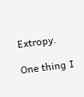Extropy.

One thing I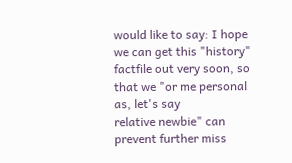would like to say: I hope we can get this "history"
factfile out very soon, so that we "or me personal as, let's say
relative newbie" can prevent further miss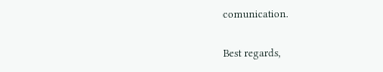comunication.

Best regards,